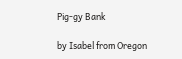Pig-gy Bank

by Isabel from Oregon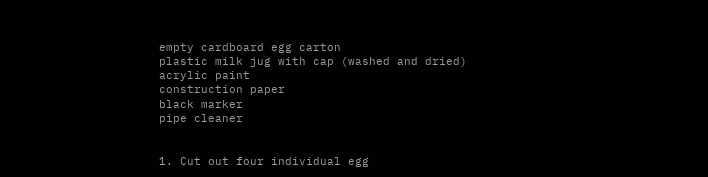empty cardboard egg carton
plastic milk jug with cap (washed and dried)
acrylic paint
construction paper
black marker
pipe cleaner


1. Cut out four individual egg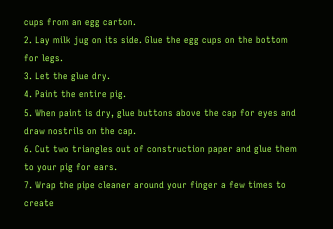cups from an egg carton.
2. Lay milk jug on its side. Glue the egg cups on the bottom for legs.
3. Let the glue dry.
4. Paint the entire pig.
5. When paint is dry, glue buttons above the cap for eyes and draw nostrils on the cap.
6. Cut two triangles out of construction paper and glue them to your pig for ears.
7. Wrap the pipe cleaner around your finger a few times to create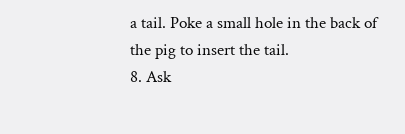a tail. Poke a small hole in the back of the pig to insert the tail.
8. Ask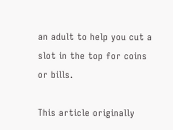an adult to help you cut a slot in the top for coins or bills.

This article originally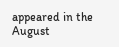appeared in the August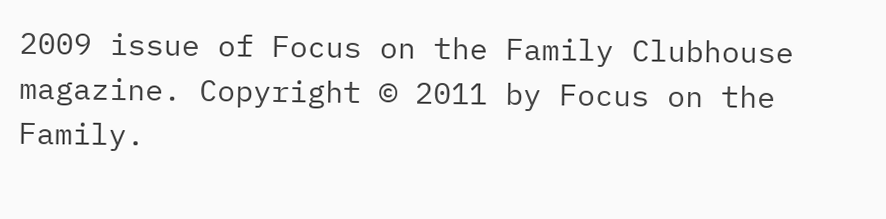2009 issue of Focus on the Family Clubhouse magazine. Copyright © 2011 by Focus on the Family.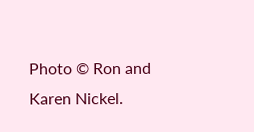Photo © Ron and Karen Nickel.